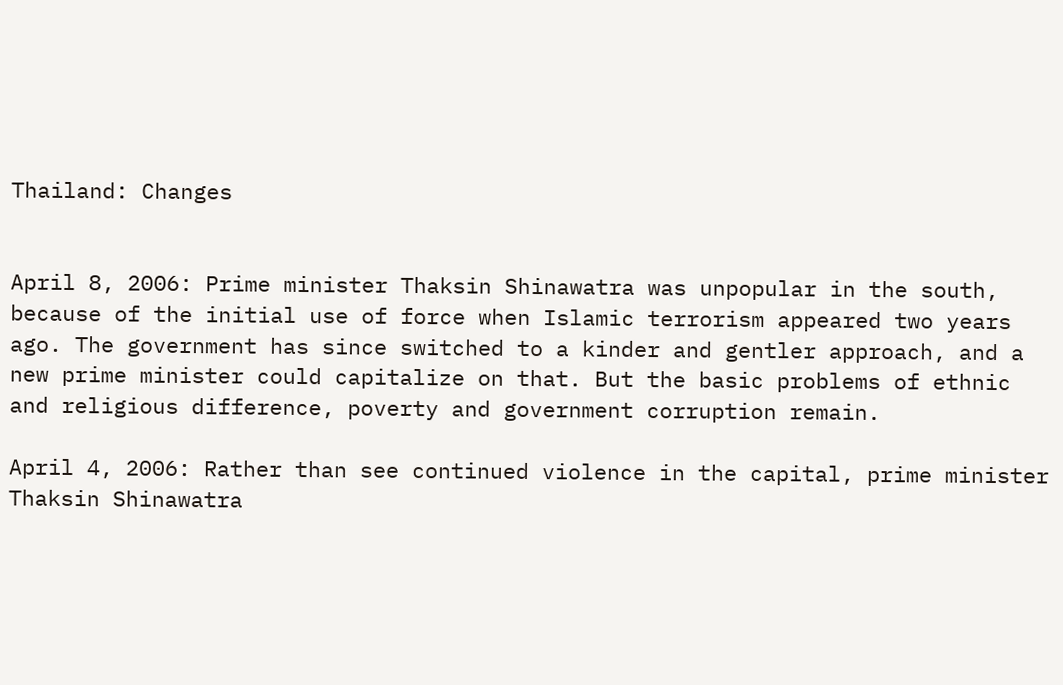Thailand: Changes


April 8, 2006: Prime minister Thaksin Shinawatra was unpopular in the south, because of the initial use of force when Islamic terrorism appeared two years ago. The government has since switched to a kinder and gentler approach, and a new prime minister could capitalize on that. But the basic problems of ethnic and religious difference, poverty and government corruption remain.

April 4, 2006: Rather than see continued violence in the capital, prime minister Thaksin Shinawatra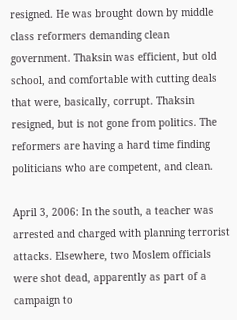resigned. He was brought down by middle class reformers demanding clean government. Thaksin was efficient, but old school, and comfortable with cutting deals that were, basically, corrupt. Thaksin resigned, but is not gone from politics. The reformers are having a hard time finding politicians who are competent, and clean.

April 3, 2006: In the south, a teacher was arrested and charged with planning terrorist attacks. Elsewhere, two Moslem officials were shot dead, apparently as part of a campaign to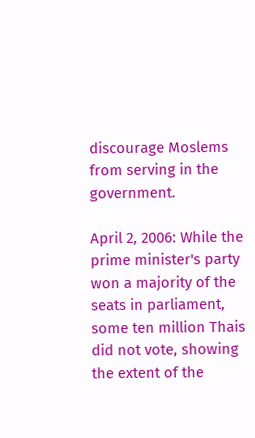discourage Moslems from serving in the government.

April 2, 2006: While the prime minister's party won a majority of the seats in parliament, some ten million Thais did not vote, showing the extent of the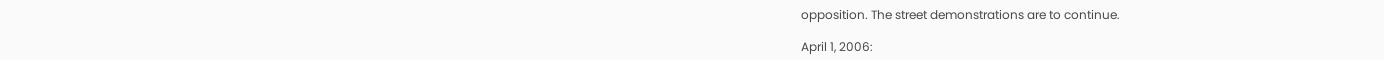opposition. The street demonstrations are to continue.

April 1, 2006: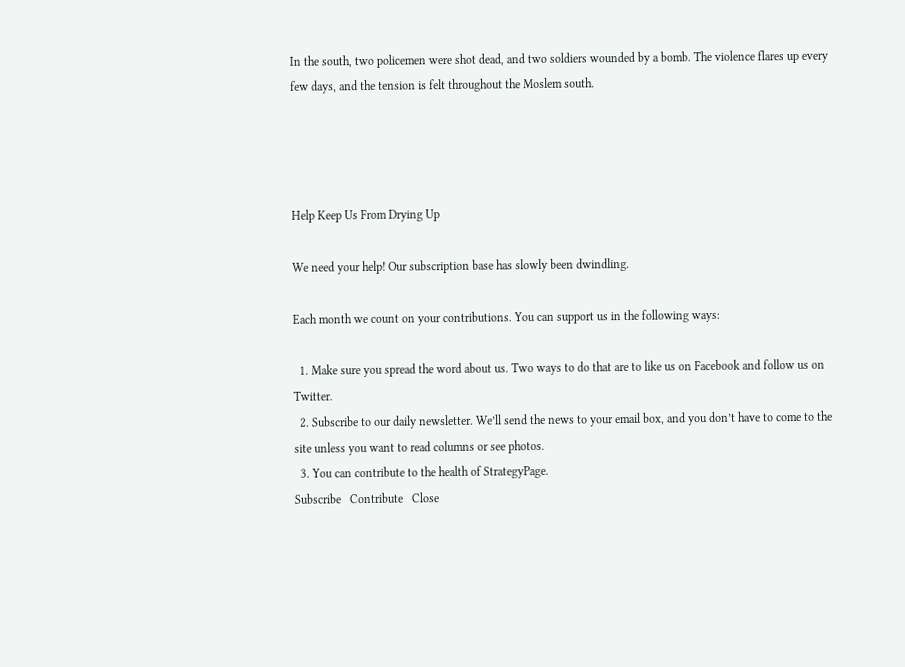In the south, two policemen were shot dead, and two soldiers wounded by a bomb. The violence flares up every few days, and the tension is felt throughout the Moslem south.




Help Keep Us From Drying Up

We need your help! Our subscription base has slowly been dwindling.

Each month we count on your contributions. You can support us in the following ways:

  1. Make sure you spread the word about us. Two ways to do that are to like us on Facebook and follow us on Twitter.
  2. Subscribe to our daily newsletter. We’ll send the news to your email box, and you don’t have to come to the site unless you want to read columns or see photos.
  3. You can contribute to the health of StrategyPage.
Subscribe   Contribute   Close